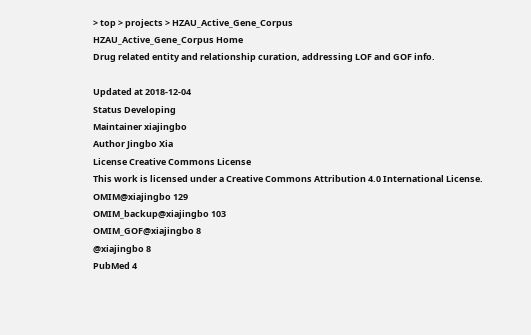> top > projects > HZAU_Active_Gene_Corpus
HZAU_Active_Gene_Corpus Home
Drug related entity and relationship curation, addressing LOF and GOF info.

Updated at 2018-12-04
Status Developing
Maintainer xiajingbo
Author Jingbo Xia
License Creative Commons License
This work is licensed under a Creative Commons Attribution 4.0 International License.
OMIM@xiajingbo 129
OMIM_backup@xiajingbo 103
OMIM_GOF@xiajingbo 8
@xiajingbo 8
PubMed 4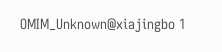OMIM_Unknown@xiajingbo 1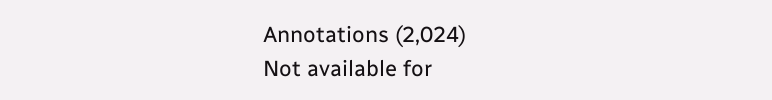Annotations (2,024)
Not available for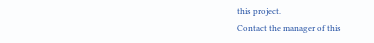this project.
Contact the manager of this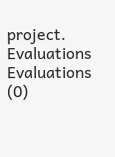project.
Evaluations Evaluations (0)